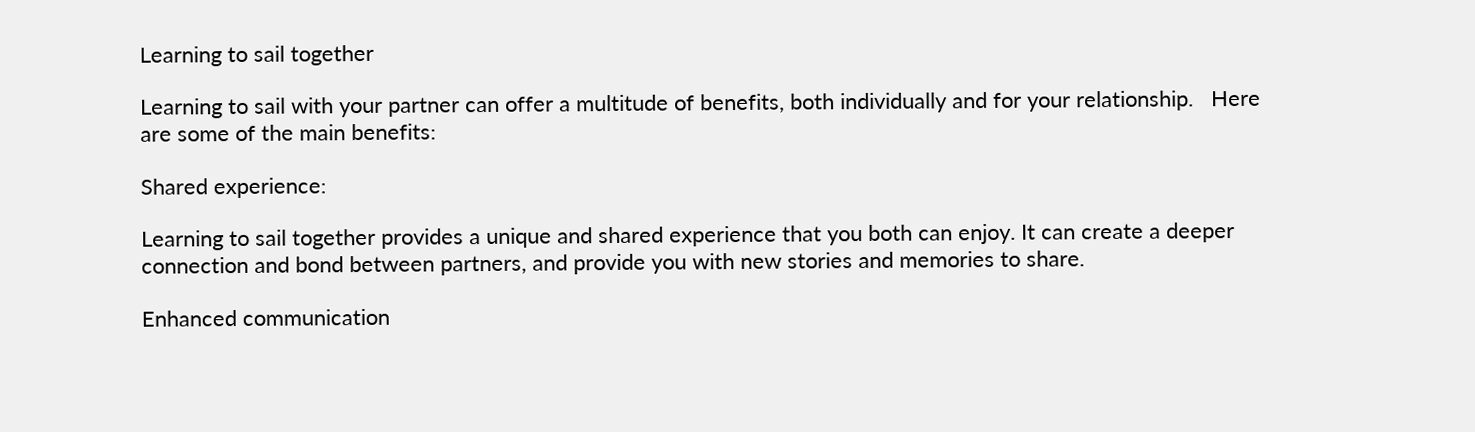Learning to sail together

Learning to sail with your partner can offer a multitude of benefits, both individually and for your relationship.   Here are some of the main benefits:

Shared experience:

Learning to sail together provides a unique and shared experience that you both can enjoy. It can create a deeper connection and bond between partners, and provide you with new stories and memories to share.

Enhanced communication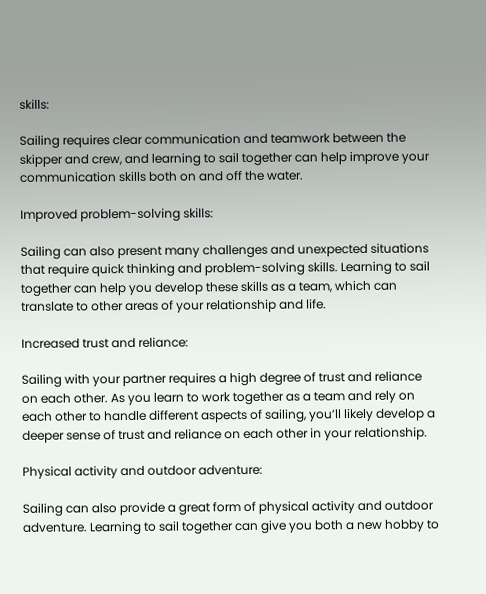skills:

Sailing requires clear communication and teamwork between the skipper and crew, and learning to sail together can help improve your communication skills both on and off the water.

Improved problem-solving skills:

Sailing can also present many challenges and unexpected situations that require quick thinking and problem-solving skills. Learning to sail together can help you develop these skills as a team, which can translate to other areas of your relationship and life.

Increased trust and reliance:

Sailing with your partner requires a high degree of trust and reliance on each other. As you learn to work together as a team and rely on each other to handle different aspects of sailing, you’ll likely develop a deeper sense of trust and reliance on each other in your relationship.

Physical activity and outdoor adventure:

Sailing can also provide a great form of physical activity and outdoor adventure. Learning to sail together can give you both a new hobby to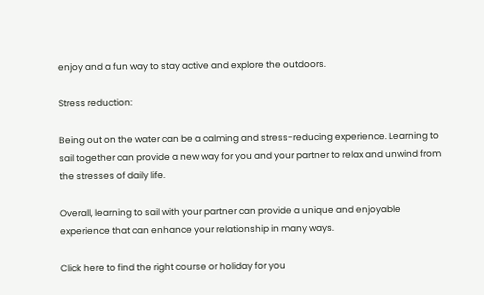enjoy and a fun way to stay active and explore the outdoors.

Stress reduction:

Being out on the water can be a calming and stress-reducing experience. Learning to sail together can provide a new way for you and your partner to relax and unwind from the stresses of daily life.

Overall, learning to sail with your partner can provide a unique and enjoyable experience that can enhance your relationship in many ways.

Click here to find the right course or holiday for you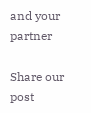and your partner

Share our post